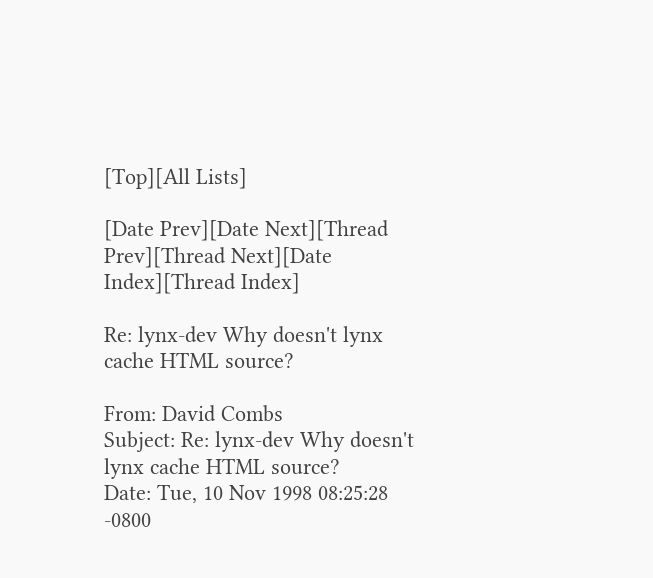[Top][All Lists]

[Date Prev][Date Next][Thread Prev][Thread Next][Date Index][Thread Index]

Re: lynx-dev Why doesn't lynx cache HTML source?

From: David Combs
Subject: Re: lynx-dev Why doesn't lynx cache HTML source?
Date: Tue, 10 Nov 1998 08:25:28 -0800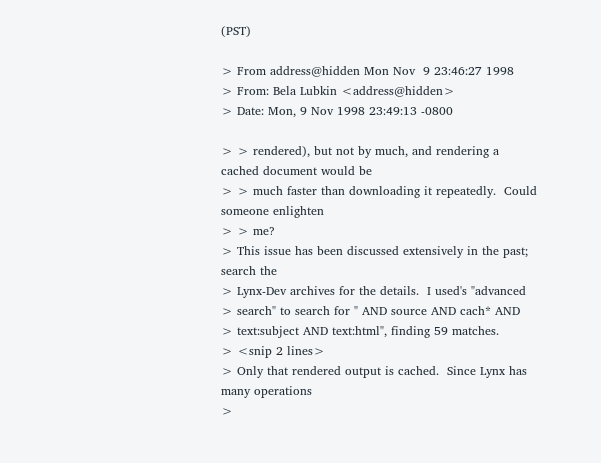(PST)

> From address@hidden Mon Nov  9 23:46:27 1998
> From: Bela Lubkin <address@hidden>
> Date: Mon, 9 Nov 1998 23:49:13 -0800

> > rendered), but not by much, and rendering a cached document would be
> > much faster than downloading it repeatedly.  Could someone enlighten
> > me?
> This issue has been discussed extensively in the past; search the
> Lynx-Dev archives for the details.  I used's "advanced
> search" to search for " AND source AND cach* AND
> text:subject AND text:html", finding 59 matches.
> <snip 2 lines>
> Only that rendered output is cached.  Since Lynx has many operations
>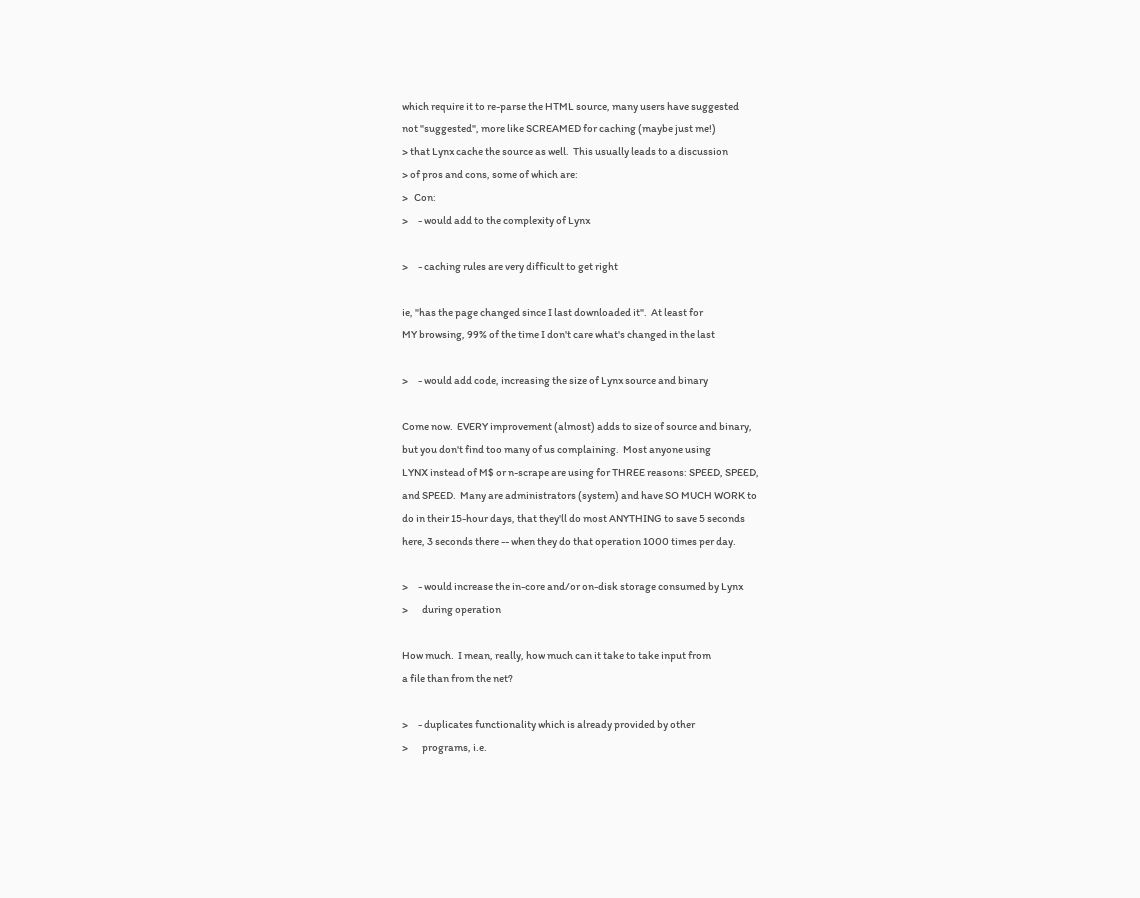which require it to re-parse the HTML source, many users have suggested
not "suggested", more like SCREAMED for caching (maybe just me!)
> that Lynx cache the source as well.  This usually leads to a discussion
> of pros and cons, some of which are:
>   Con:
>     - would add to the complexity of Lynx

>     - caching rules are very difficult to get right

ie, "has the page changed since I last downloaded it".  At least for
MY browsing, 99% of the time I don't care what's changed in the last

>     - would add code, increasing the size of Lynx source and binary

Come now.  EVERY improvement (almost) adds to size of source and binary,
but you don't find too many of us complaining.  Most anyone using
LYNX instead of M$ or n-scrape are using for THREE reasons: SPEED, SPEED,
and SPEED.  Many are administrators (system) and have SO MUCH WORK to
do in their 15-hour days, that they'll do most ANYTHING to save 5 seconds
here, 3 seconds there -- when they do that operation 1000 times per day.

>     - would increase the in-core and/or on-disk storage consumed by Lynx
>       during operation

How much.  I mean, really, how much can it take to take input from
a file than from the net?

>     - duplicates functionality which is already provided by other
>       programs, i.e.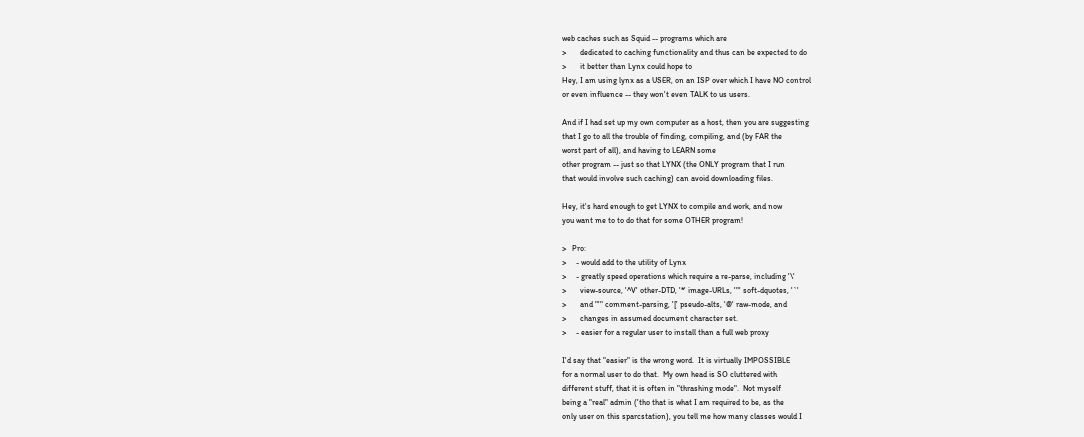web caches such as Squid -- programs which are
>       dedicated to caching functionality and thus can be expected to do
>       it better than Lynx could hope to
Hey, I am using lynx as a USER, on an ISP over which I have NO control
or even influence -- they won't even TALK to us users.

And if I had set up my own computer as a host, then you are suggesting
that I go to all the trouble of finding, compiling, and (by FAR the
worst part of all), and having to LEARN some
other program -- just so that LYNX (the ONLY program that I run
that would involve such caching) can avoid downloading files.

Hey, it's hard enough to get LYNX to compile and work, and now
you want me to to do that for some OTHER program!

>   Pro:
>     - would add to the utility of Lynx
>     - greatly speed operations which require a re-parse, including '\'
>       view-source, '^V' other-DTD, '*' image-URLs, '"' soft-dquotes, '`'
>       and "'" comment-parsing, '[' pseudo-alts, '@' raw-mode, and
>       changes in assumed document character set.
>     - easier for a regular user to install than a full web proxy

I'd say that "easier" is the wrong word.  It is virtually IMPOSSIBLE
for a normal user to do that.  My own head is SO cluttered with
different stuff, that it is often in "thrashing mode".  Not myself
being a "real" admin ('tho that is what I am required to be, as the
only user on this sparcstation), you tell me how many classes would I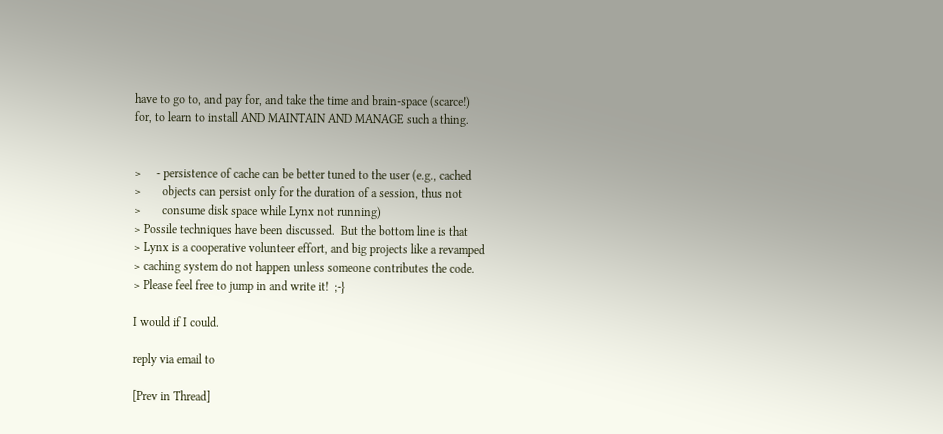have to go to, and pay for, and take the time and brain-space (scarce!)
for, to learn to install AND MAINTAIN AND MANAGE such a thing.


>     - persistence of cache can be better tuned to the user (e.g., cached
>       objects can persist only for the duration of a session, thus not
>       consume disk space while Lynx not running)
> Possile techniques have been discussed.  But the bottom line is that
> Lynx is a cooperative volunteer effort, and big projects like a revamped
> caching system do not happen unless someone contributes the code.
> Please feel free to jump in and write it!  ;-}

I would if I could.

reply via email to

[Prev in Thread]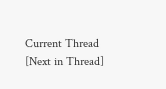Current Thread [Next in Thread]